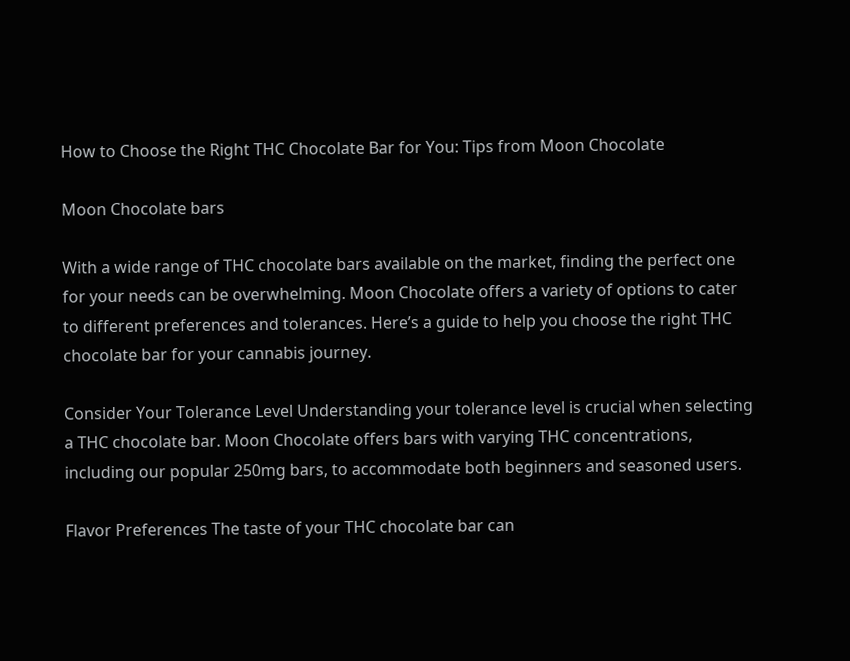How to Choose the Right THC Chocolate Bar for You: Tips from Moon Chocolate

Moon Chocolate bars

With a wide range of THC chocolate bars available on the market, finding the perfect one for your needs can be overwhelming. Moon Chocolate offers a variety of options to cater to different preferences and tolerances. Here’s a guide to help you choose the right THC chocolate bar for your cannabis journey.

Consider Your Tolerance Level Understanding your tolerance level is crucial when selecting a THC chocolate bar. Moon Chocolate offers bars with varying THC concentrations, including our popular 250mg bars, to accommodate both beginners and seasoned users.

Flavor Preferences The taste of your THC chocolate bar can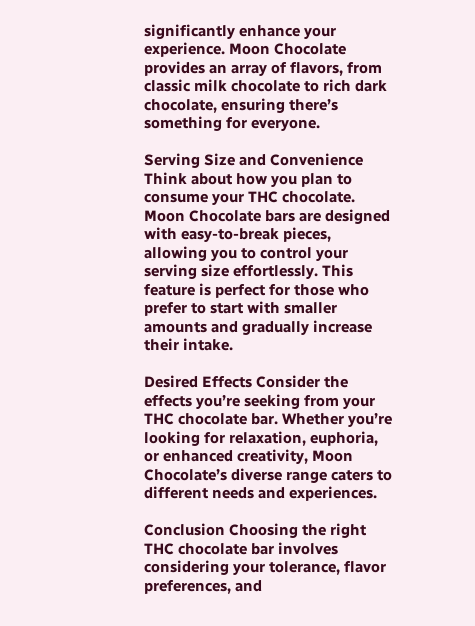significantly enhance your experience. Moon Chocolate provides an array of flavors, from classic milk chocolate to rich dark chocolate, ensuring there’s something for everyone.

Serving Size and Convenience Think about how you plan to consume your THC chocolate. Moon Chocolate bars are designed with easy-to-break pieces, allowing you to control your serving size effortlessly. This feature is perfect for those who prefer to start with smaller amounts and gradually increase their intake.

Desired Effects Consider the effects you’re seeking from your THC chocolate bar. Whether you’re looking for relaxation, euphoria, or enhanced creativity, Moon Chocolate’s diverse range caters to different needs and experiences.

Conclusion Choosing the right THC chocolate bar involves considering your tolerance, flavor preferences, and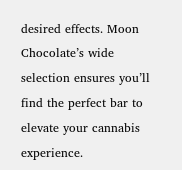desired effects. Moon Chocolate’s wide selection ensures you’ll find the perfect bar to elevate your cannabis experience.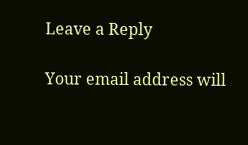Leave a Reply

Your email address will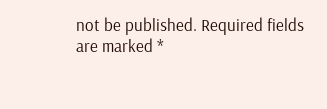not be published. Required fields are marked *